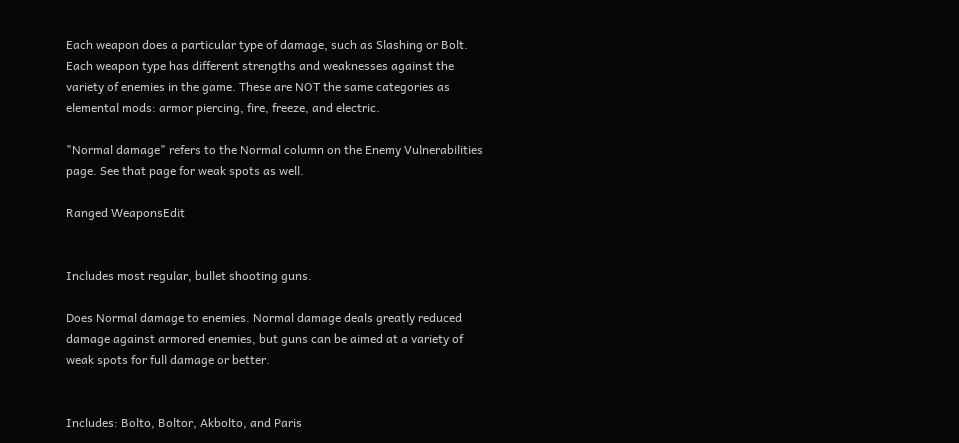Each weapon does a particular type of damage, such as Slashing or Bolt. Each weapon type has different strengths and weaknesses against the variety of enemies in the game. These are NOT the same categories as elemental mods: armor piercing, fire, freeze, and electric.

"Normal damage" refers to the Normal column on the Enemy Vulnerabilities page. See that page for weak spots as well.

Ranged WeaponsEdit


Includes most regular, bullet shooting guns.

Does Normal damage to enemies. Normal damage deals greatly reduced damage against armored enemies, but guns can be aimed at a variety of weak spots for full damage or better.


Includes: Bolto, Boltor, Akbolto, and Paris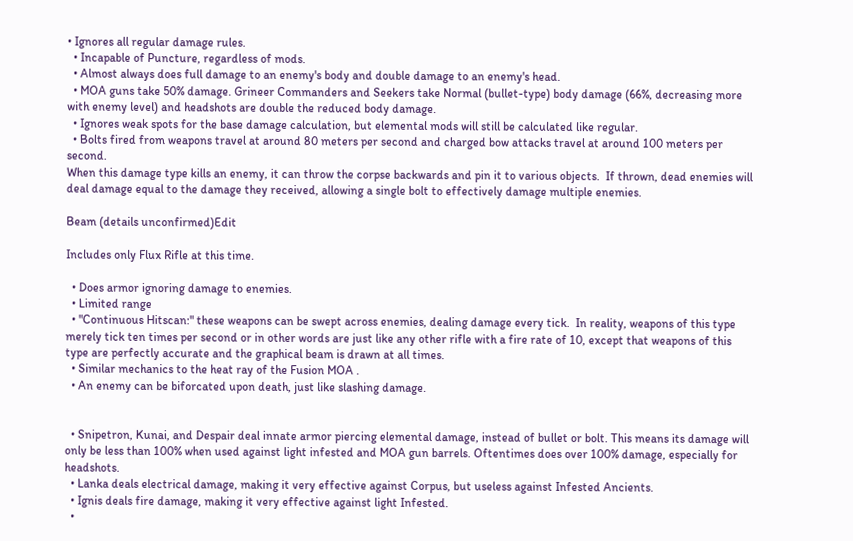• Ignores all regular damage rules.
  • Incapable of Puncture, regardless of mods.
  • Almost always does full damage to an enemy's body and double damage to an enemy's head.
  • MOA guns take 50% damage. Grineer Commanders and Seekers take Normal (bullet-type) body damage (66%, decreasing more with enemy level) and headshots are double the reduced body damage.
  • Ignores weak spots for the base damage calculation, but elemental mods will still be calculated like regular.
  • Bolts fired from weapons travel at around 80 meters per second and charged bow attacks travel at around 100 meters per second.
When this damage type kills an enemy, it can throw the corpse backwards and pin it to various objects.  If thrown, dead enemies will deal damage equal to the damage they received, allowing a single bolt to effectively damage multiple enemies.

Beam (details unconfirmed)Edit

Includes only Flux Rifle at this time.

  • Does armor ignoring damage to enemies.
  • Limited range
  • "Continuous Hitscan:" these weapons can be swept across enemies, dealing damage every tick.  In reality, weapons of this type merely tick ten times per second or in other words are just like any other rifle with a fire rate of 10, except that weapons of this type are perfectly accurate and the graphical beam is drawn at all times.
  • Similar mechanics to the heat ray of the Fusion MOA .
  • An enemy can be biforcated upon death, just like slashing damage.


  • Snipetron, Kunai, and Despair deal innate armor piercing elemental damage, instead of bullet or bolt. This means its damage will only be less than 100% when used against light infested and MOA gun barrels. Oftentimes does over 100% damage, especially for headshots.
  • Lanka deals electrical damage, making it very effective against Corpus, but useless against Infested Ancients.
  • Ignis deals fire damage, making it very effective against light Infested.
  •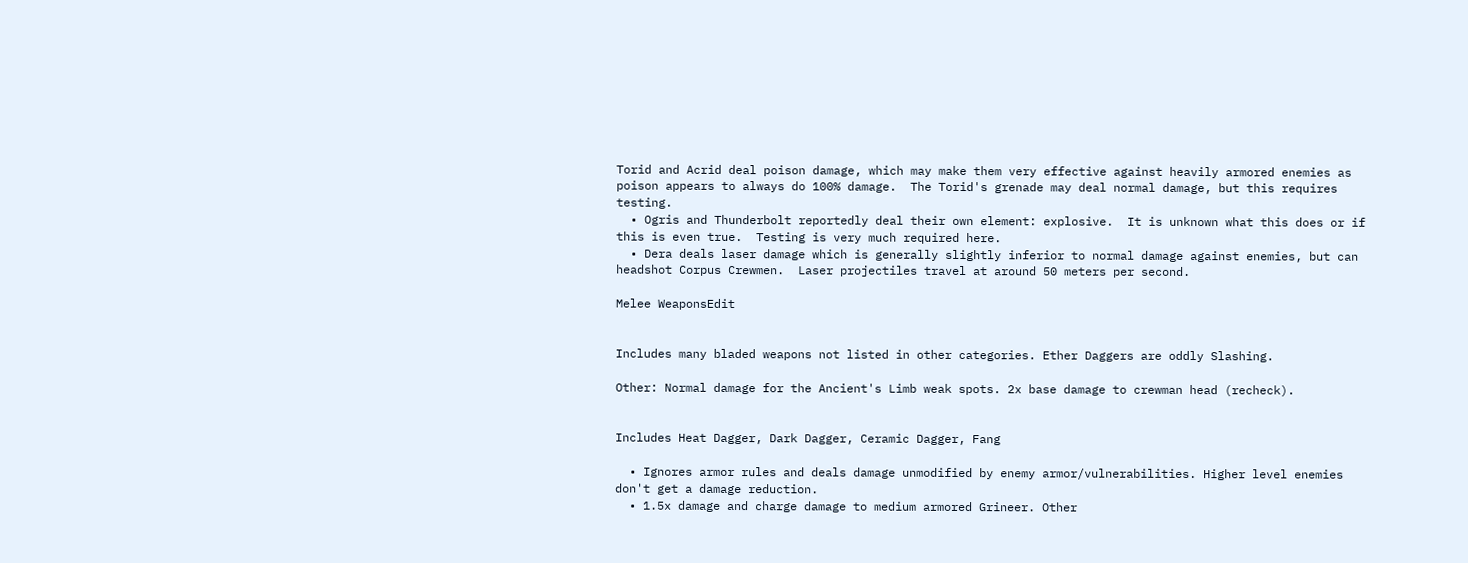Torid and Acrid deal poison damage, which may make them very effective against heavily armored enemies as poison appears to always do 100% damage.  The Torid's grenade may deal normal damage, but this requires testing.
  • Ogris and Thunderbolt reportedly deal their own element: explosive.  It is unknown what this does or if this is even true.  Testing is very much required here.
  • Dera deals laser damage which is generally slightly inferior to normal damage against enemies, but can headshot Corpus Crewmen.  Laser projectiles travel at around 50 meters per second.

Melee WeaponsEdit


Includes many bladed weapons not listed in other categories. Ether Daggers are oddly Slashing.

Other: Normal damage for the Ancient's Limb weak spots. 2x base damage to crewman head (recheck).


Includes Heat Dagger, Dark Dagger, Ceramic Dagger, Fang

  • Ignores armor rules and deals damage unmodified by enemy armor/vulnerabilities. Higher level enemies don't get a damage reduction.
  • 1.5x damage and charge damage to medium armored Grineer. Other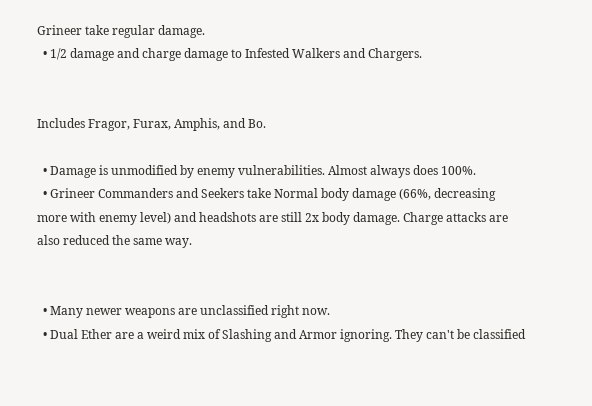Grineer take regular damage.
  • 1/2 damage and charge damage to Infested Walkers and Chargers.


Includes Fragor, Furax, Amphis, and Bo.

  • Damage is unmodified by enemy vulnerabilities. Almost always does 100%.
  • Grineer Commanders and Seekers take Normal body damage (66%, decreasing more with enemy level) and headshots are still 2x body damage. Charge attacks are also reduced the same way.


  • Many newer weapons are unclassified right now.
  • Dual Ether are a weird mix of Slashing and Armor ignoring. They can't be classified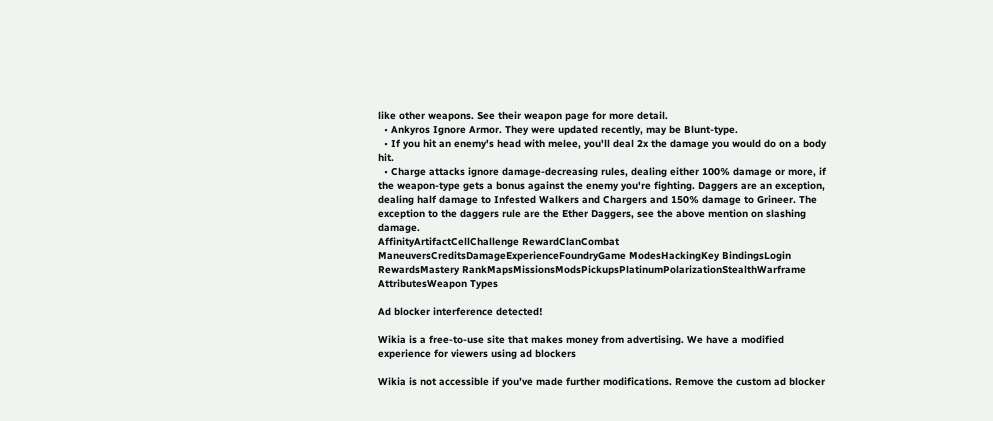like other weapons. See their weapon page for more detail.
  • Ankyros Ignore Armor. They were updated recently, may be Blunt-type.
  • If you hit an enemy's head with melee, you'll deal 2x the damage you would do on a body hit.
  • Charge attacks ignore damage-decreasing rules, dealing either 100% damage or more, if the weapon-type gets a bonus against the enemy you're fighting. Daggers are an exception, dealing half damage to Infested Walkers and Chargers and 150% damage to Grineer. The exception to the daggers rule are the Ether Daggers, see the above mention on slashing damage.
AffinityArtifactCellChallenge RewardClanCombat ManeuversCreditsDamageExperienceFoundryGame ModesHackingKey BindingsLogin RewardsMastery RankMapsMissionsModsPickupsPlatinumPolarizationStealthWarframe AttributesWeapon Types

Ad blocker interference detected!

Wikia is a free-to-use site that makes money from advertising. We have a modified experience for viewers using ad blockers

Wikia is not accessible if you’ve made further modifications. Remove the custom ad blocker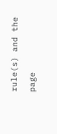rule(s) and the page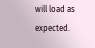will load as expected.